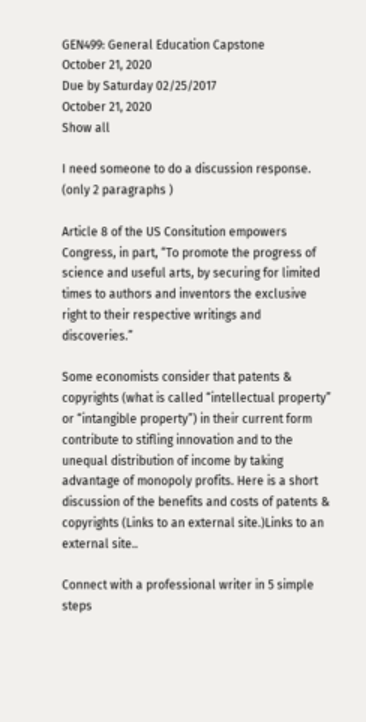GEN499: General Education Capstone
October 21, 2020
Due by Saturday 02/25/2017
October 21, 2020
Show all

I need someone to do a discussion response. (only 2 paragraphs )

Article 8 of the US Consitution empowers Congress, in part, “To promote the progress of science and useful arts, by securing for limited times to authors and inventors the exclusive right to their respective writings and discoveries.”

Some economists consider that patents & copyrights (what is called “intellectual property” or “intangible property”) in their current form contribute to stifling innovation and to the unequal distribution of income by taking advantage of monopoly profits. Here is a short discussion of the benefits and costs of patents & copyrights (Links to an external site.)Links to an external site..

Connect with a professional writer in 5 simple steps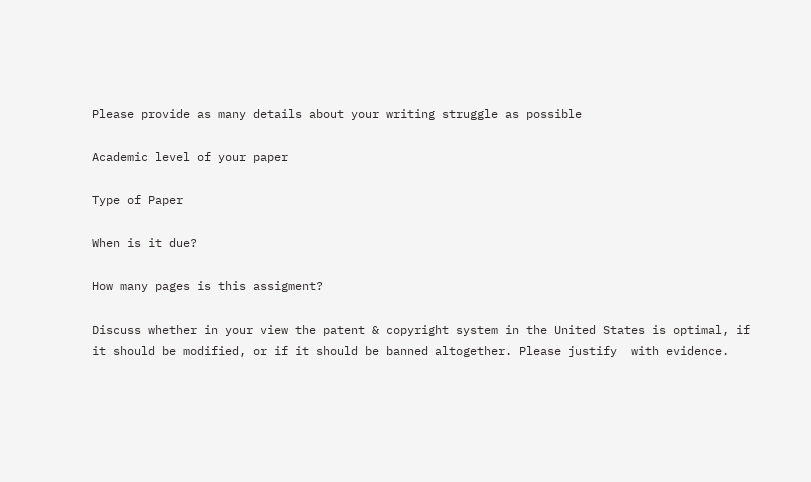Please provide as many details about your writing struggle as possible

Academic level of your paper

Type of Paper

When is it due?

How many pages is this assigment?

Discuss whether in your view the patent & copyright system in the United States is optimal, if it should be modified, or if it should be banned altogether. Please justify  with evidence.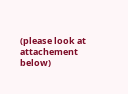(please look at attachement below)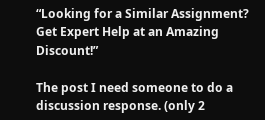“Looking for a Similar Assignment? Get Expert Help at an Amazing Discount!”

The post I need someone to do a discussion response. (only 2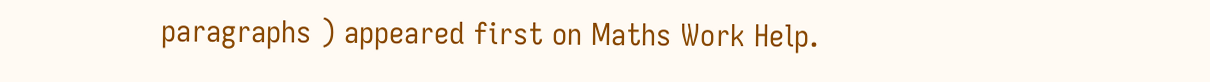paragraphs ) appeared first on Maths Work Help.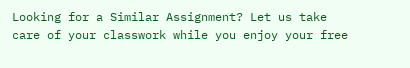Looking for a Similar Assignment? Let us take care of your classwork while you enjoy your free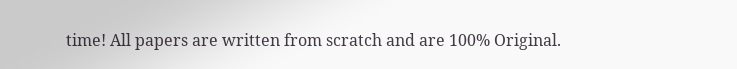time! All papers are written from scratch and are 100% Original.